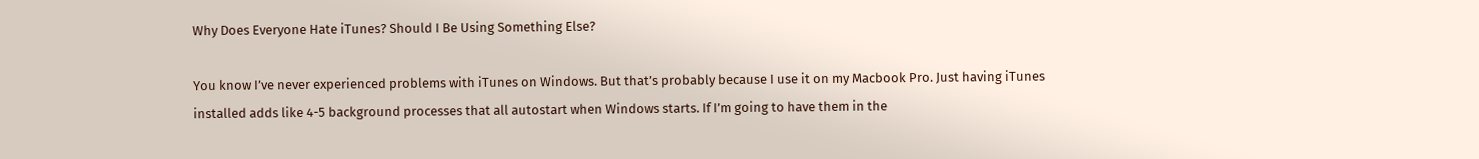Why Does Everyone Hate iTunes? Should I Be Using Something Else?

You know I’ve never experienced problems with iTunes on Windows. But that’s probably because I use it on my Macbook Pro. Just having iTunes installed adds like 4-5 background processes that all autostart when Windows starts. If I’m going to have them in the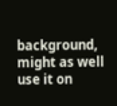background, might as well use it on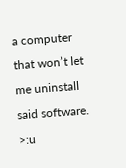a computer that won’t let me uninstall said software. >:u